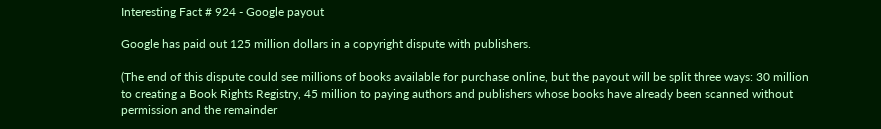Interesting Fact # 924 - Google payout

Google has paid out 125 million dollars in a copyright dispute with publishers.

(The end of this dispute could see millions of books available for purchase online, but the payout will be split three ways: 30 million to creating a Book Rights Registry, 45 million to paying authors and publishers whose books have already been scanned without permission and the remainder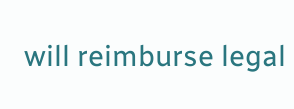will reimburse legal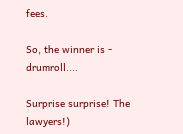fees.

So, the winner is - drumroll....

Surprise surprise! The lawyers!)